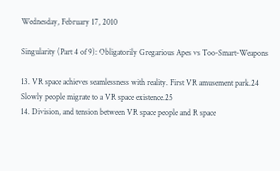Wednesday, February 17, 2010

Singularity (Part 4 of 9): Obligatorily Gregarious Apes vs Too-Smart-Weapons

13. VR space achieves seamlessness with reality. First VR amusement park.24 Slowly people migrate to a VR space existence.25
14. Division, and tension between VR space people and R space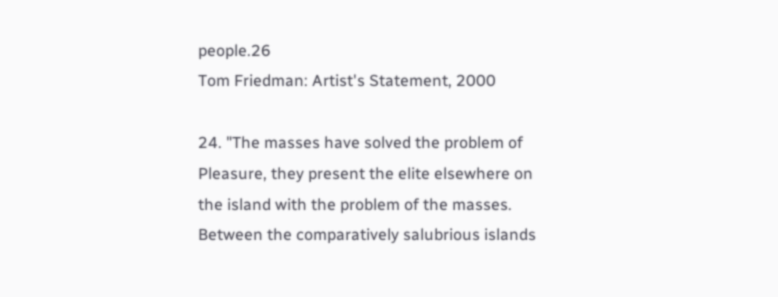people.26
Tom Friedman: Artist's Statement, 2000

24. "The masses have solved the problem of Pleasure, they present the elite elsewhere on the island with the problem of the masses. Between the comparatively salubrious islands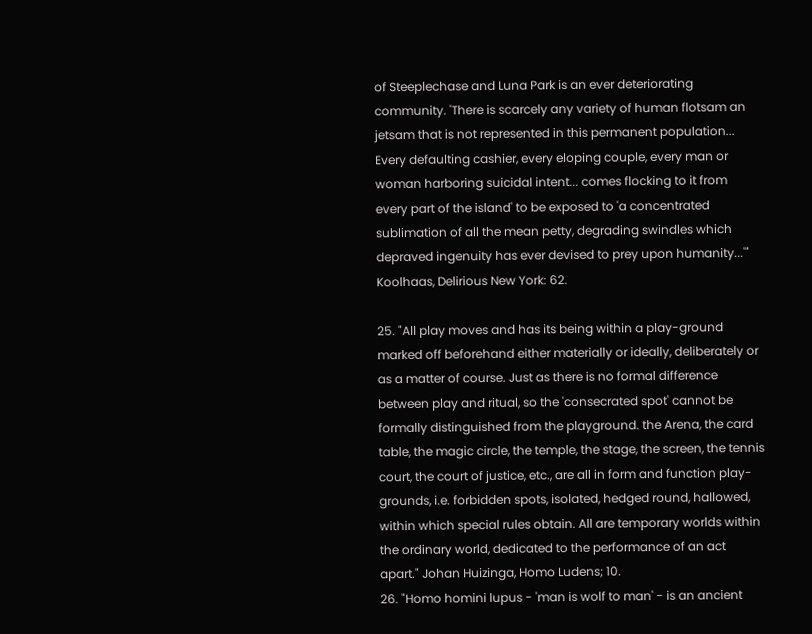of Steeplechase and Luna Park is an ever deteriorating community. 'There is scarcely any variety of human flotsam an jetsam that is not represented in this permanent population... Every defaulting cashier, every eloping couple, every man or woman harboring suicidal intent... comes flocking to it from every part of the island' to be exposed to 'a concentrated sublimation of all the mean petty, degrading swindles which depraved ingenuity has ever devised to prey upon humanity...'" Koolhaas, Delirious New York: 62.

25. "All play moves and has its being within a play-ground marked off beforehand either materially or ideally, deliberately or as a matter of course. Just as there is no formal difference between play and ritual, so the 'consecrated spot' cannot be formally distinguished from the playground. the Arena, the card table, the magic circle, the temple, the stage, the screen, the tennis court, the court of justice, etc., are all in form and function play-grounds, i.e. forbidden spots, isolated, hedged round, hallowed, within which special rules obtain. All are temporary worlds within the ordinary world, dedicated to the performance of an act apart." Johan Huizinga, Homo Ludens; 10.
26. "Homo homini lupus - 'man is wolf to man' - is an ancient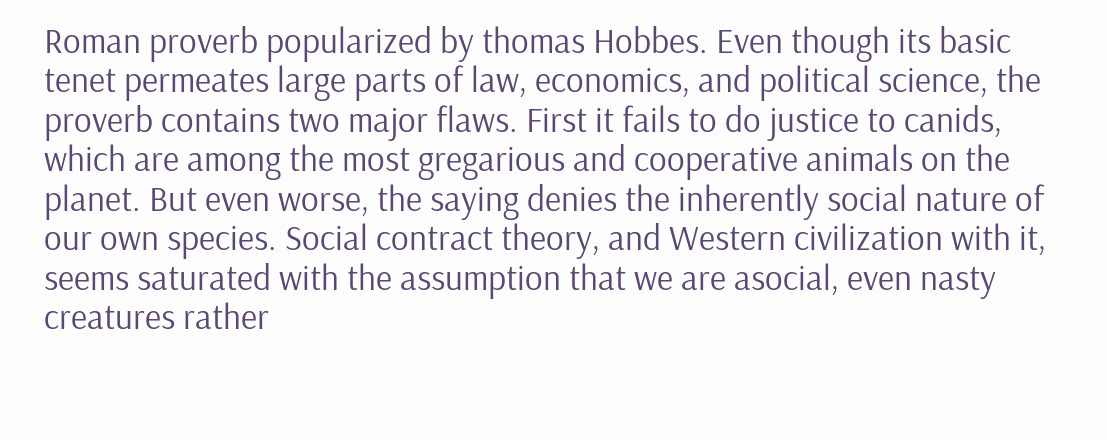Roman proverb popularized by thomas Hobbes. Even though its basic tenet permeates large parts of law, economics, and political science, the proverb contains two major flaws. First it fails to do justice to canids, which are among the most gregarious and cooperative animals on the planet. But even worse, the saying denies the inherently social nature of our own species. Social contract theory, and Western civilization with it, seems saturated with the assumption that we are asocial, even nasty creatures rather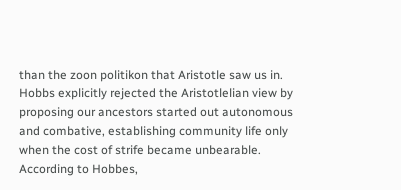than the zoon politikon that Aristotle saw us in. Hobbs explicitly rejected the Aristotlelian view by proposing our ancestors started out autonomous and combative, establishing community life only when the cost of strife became unbearable. According to Hobbes,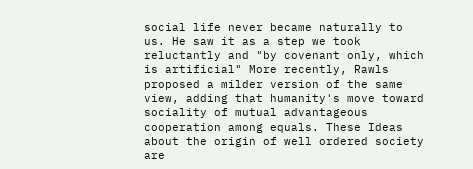social life never became naturally to us. He saw it as a step we took reluctantly and "by covenant only, which is artificial" More recently, Rawls proposed a milder version of the same view, adding that humanity's move toward sociality of mutual advantageous cooperation among equals. These Ideas about the origin of well ordered society are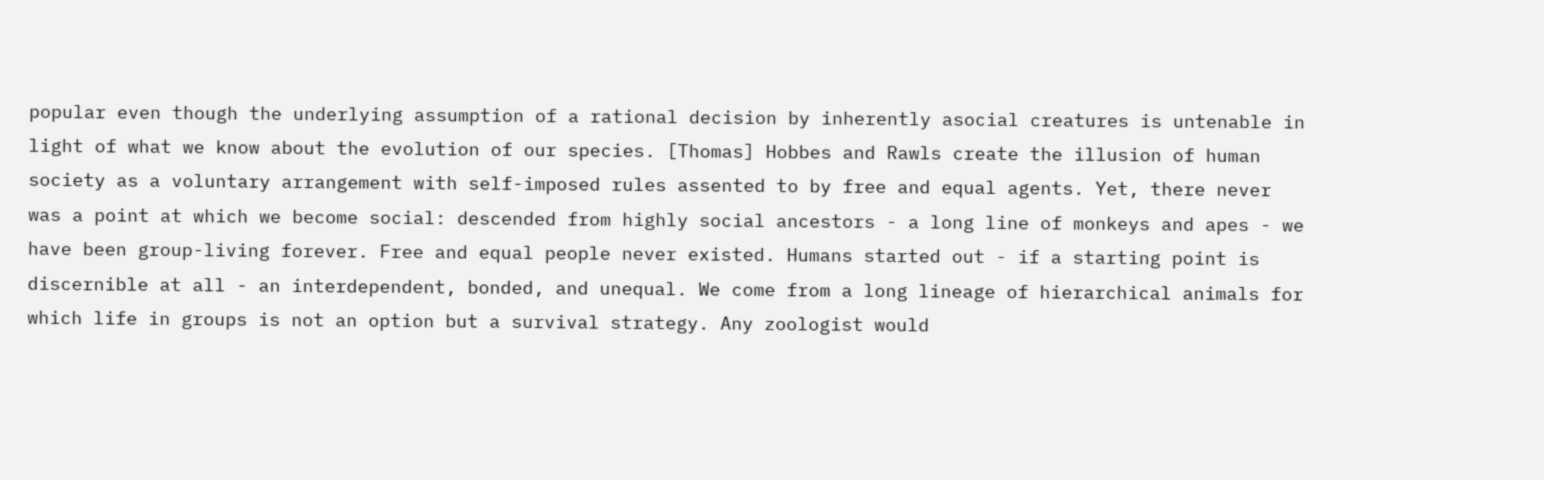popular even though the underlying assumption of a rational decision by inherently asocial creatures is untenable in light of what we know about the evolution of our species. [Thomas] Hobbes and Rawls create the illusion of human society as a voluntary arrangement with self-imposed rules assented to by free and equal agents. Yet, there never was a point at which we become social: descended from highly social ancestors - a long line of monkeys and apes - we have been group-living forever. Free and equal people never existed. Humans started out - if a starting point is discernible at all - an interdependent, bonded, and unequal. We come from a long lineage of hierarchical animals for which life in groups is not an option but a survival strategy. Any zoologist would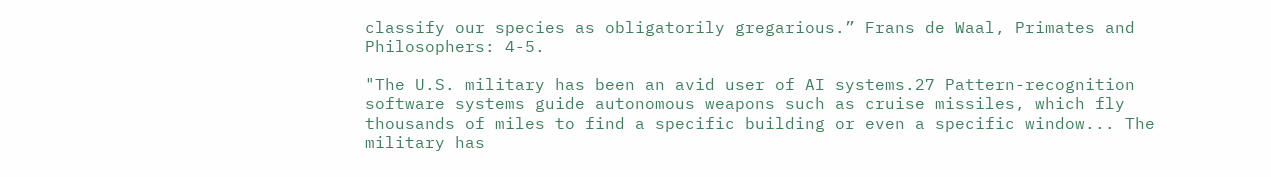classify our species as obligatorily gregarious.” Frans de Waal, Primates and Philosophers: 4-5.

"The U.S. military has been an avid user of AI systems.27 Pattern-recognition software systems guide autonomous weapons such as cruise missiles, which fly thousands of miles to find a specific building or even a specific window... The military has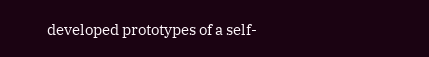developed prototypes of a self-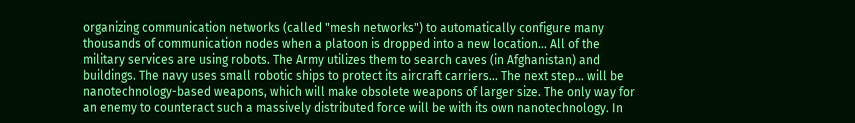organizing communication networks (called "mesh networks") to automatically configure many thousands of communication nodes when a platoon is dropped into a new location... All of the military services are using robots. The Army utilizes them to search caves (in Afghanistan) and buildings. The navy uses small robotic ships to protect its aircraft carriers... The next step... will be nanotechnology-based weapons, which will make obsolete weapons of larger size. The only way for an enemy to counteract such a massively distributed force will be with its own nanotechnology. In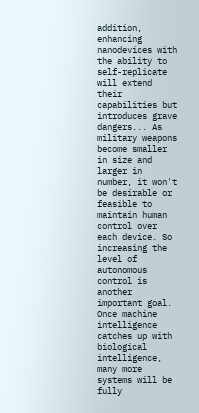addition, enhancing nanodevices with the ability to self-replicate will extend their capabilities but introduces grave dangers... As military weapons become smaller in size and larger in number, it won't be desirable or feasible to maintain human control over each device. So increasing the level of autonomous control is another important goal. Once machine intelligence catches up with biological intelligence, many more systems will be fully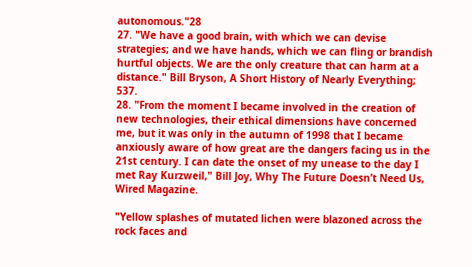autonomous."28
27. "We have a good brain, with which we can devise strategies; and we have hands, which we can fling or brandish hurtful objects. We are the only creature that can harm at a distance." Bill Bryson, A Short History of Nearly Everything; 537.
28. "From the moment I became involved in the creation of new technologies, their ethical dimensions have concerned me, but it was only in the autumn of 1998 that I became anxiously aware of how great are the dangers facing us in the 21st century. I can date the onset of my unease to the day I met Ray Kurzweil," Bill Joy, Why The Future Doesn’t Need Us, Wired Magazine.

"Yellow splashes of mutated lichen were blazoned across the rock faces and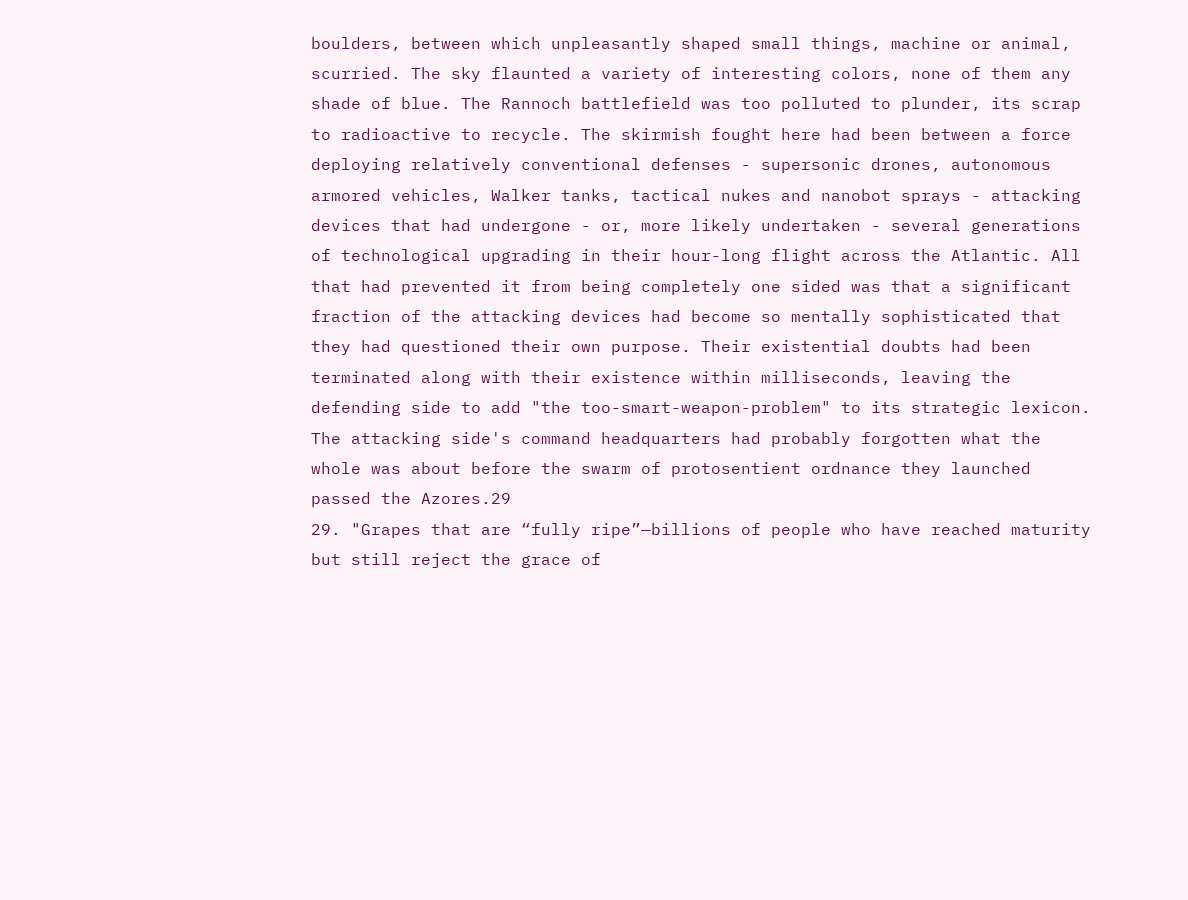boulders, between which unpleasantly shaped small things, machine or animal, scurried. The sky flaunted a variety of interesting colors, none of them any shade of blue. The Rannoch battlefield was too polluted to plunder, its scrap to radioactive to recycle. The skirmish fought here had been between a force deploying relatively conventional defenses - supersonic drones, autonomous armored vehicles, Walker tanks, tactical nukes and nanobot sprays - attacking devices that had undergone - or, more likely undertaken - several generations of technological upgrading in their hour-long flight across the Atlantic. All that had prevented it from being completely one sided was that a significant fraction of the attacking devices had become so mentally sophisticated that they had questioned their own purpose. Their existential doubts had been terminated along with their existence within milliseconds, leaving the defending side to add "the too-smart-weapon-problem" to its strategic lexicon. The attacking side's command headquarters had probably forgotten what the whole was about before the swarm of protosentient ordnance they launched passed the Azores.29
29. "Grapes that are “fully ripe”—billions of people who have reached maturity but still reject the grace of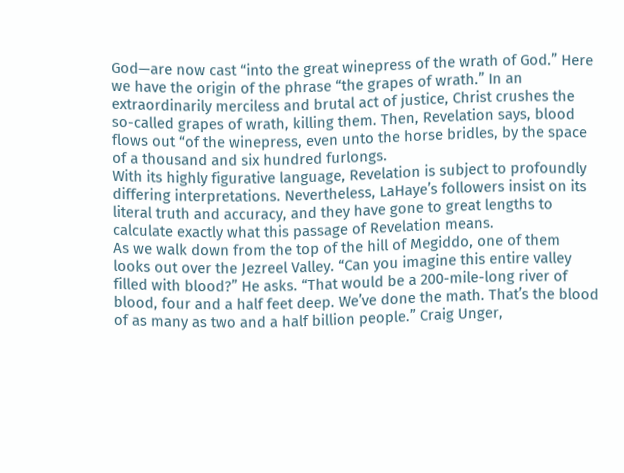God—are now cast “into the great winepress of the wrath of God.” Here we have the origin of the phrase “the grapes of wrath.” In an extraordinarily merciless and brutal act of justice, Christ crushes the so-called grapes of wrath, killing them. Then, Revelation says, blood flows out “of the winepress, even unto the horse bridles, by the space of a thousand and six hundred furlongs.
With its highly figurative language, Revelation is subject to profoundly differing interpretations. Nevertheless, LaHaye’s followers insist on its literal truth and accuracy, and they have gone to great lengths to calculate exactly what this passage of Revelation means.
As we walk down from the top of the hill of Megiddo, one of them looks out over the Jezreel Valley. “Can you imagine this entire valley filled with blood?” He asks. “That would be a 200-mile-long river of blood, four and a half feet deep. We’ve done the math. That’s the blood of as many as two and a half billion people.” Craig Unger,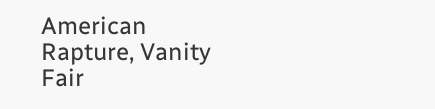American Rapture, Vanity Fair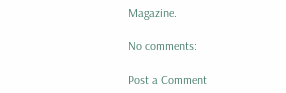Magazine.

No comments:

Post a Comment